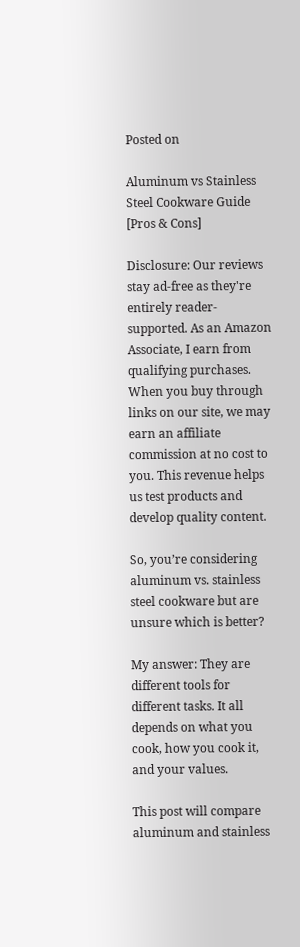Posted on

Aluminum vs Stainless Steel Cookware Guide [Pros & Cons]

Disclosure: Our reviews stay ad-free as they're entirely reader-supported. As an Amazon Associate, I earn from qualifying purchases. When you buy through links on our site, we may earn an affiliate commission at no cost to you. This revenue helps us test products and develop quality content.

So, you’re considering aluminum vs. stainless steel cookware but are unsure which is better?

My answer: They are different tools for different tasks. It all depends on what you cook, how you cook it, and your values.

This post will compare aluminum and stainless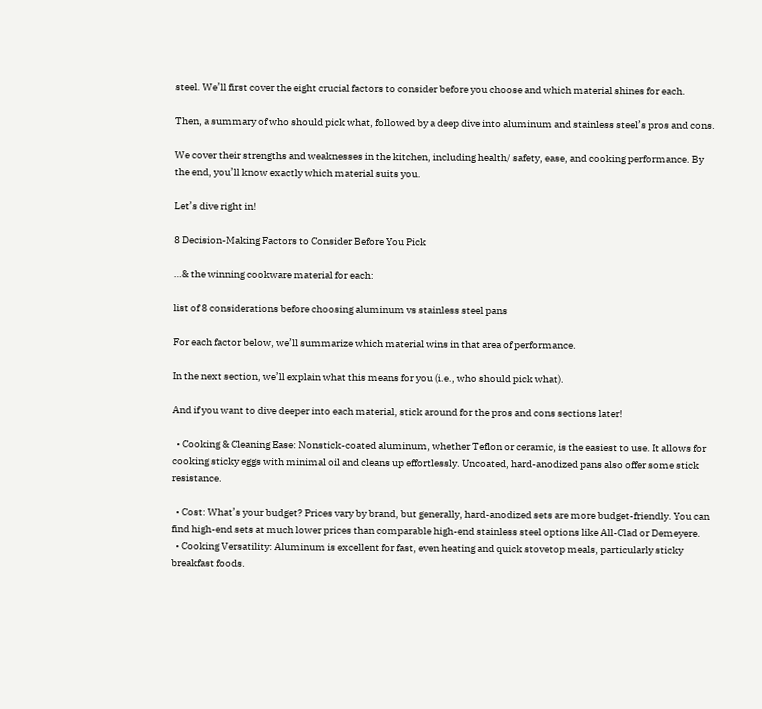steel. We’ll first cover the eight crucial factors to consider before you choose and which material shines for each.

Then, a summary of who should pick what, followed by a deep dive into aluminum and stainless steel’s pros and cons.

We cover their strengths and weaknesses in the kitchen, including health/ safety, ease, and cooking performance. By the end, you’ll know exactly which material suits you.

Let’s dive right in!

8 Decision-Making Factors to Consider Before You Pick

…& the winning cookware material for each:

list of 8 considerations before choosing aluminum vs stainless steel pans

For each factor below, we’ll summarize which material wins in that area of performance.

In the next section, we’ll explain what this means for you (i.e., who should pick what).

And if you want to dive deeper into each material, stick around for the pros and cons sections later!

  • Cooking & Cleaning Ease: Nonstick-coated aluminum, whether Teflon or ceramic, is the easiest to use. It allows for cooking sticky eggs with minimal oil and cleans up effortlessly. Uncoated, hard-anodized pans also offer some stick resistance.

  • Cost: What’s your budget? Prices vary by brand, but generally, hard-anodized sets are more budget-friendly. You can find high-end sets at much lower prices than comparable high-end stainless steel options like All-Clad or Demeyere.
  • Cooking Versatility: Aluminum is excellent for fast, even heating and quick stovetop meals, particularly sticky breakfast foods.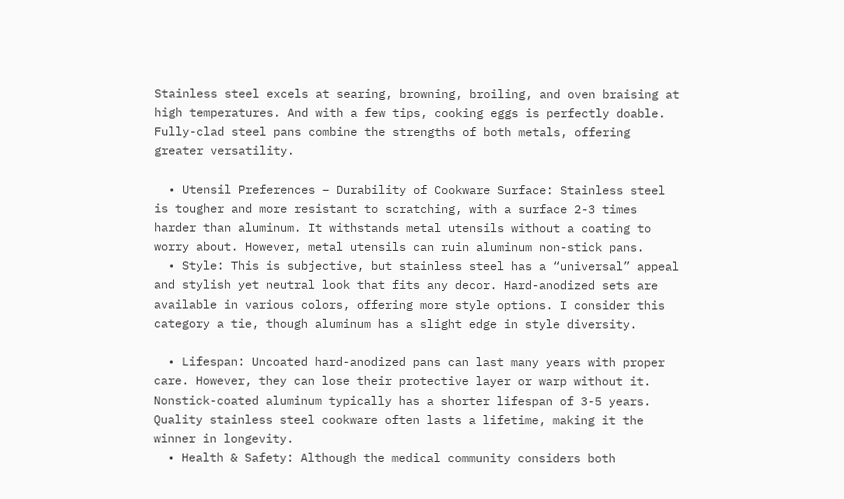Stainless steel excels at searing, browning, broiling, and oven braising at high temperatures. And with a few tips, cooking eggs is perfectly doable. Fully-clad steel pans combine the strengths of both metals, offering greater versatility.

  • Utensil Preferences – Durability of Cookware Surface: Stainless steel is tougher and more resistant to scratching, with a surface 2-3 times harder than aluminum. It withstands metal utensils without a coating to worry about. However, metal utensils can ruin aluminum non-stick pans.
  • Style: This is subjective, but stainless steel has a “universal” appeal and stylish yet neutral look that fits any decor. Hard-anodized sets are available in various colors, offering more style options. I consider this category a tie, though aluminum has a slight edge in style diversity.

  • Lifespan: Uncoated hard-anodized pans can last many years with proper care. However, they can lose their protective layer or warp without it. Nonstick-coated aluminum typically has a shorter lifespan of 3-5 years. Quality stainless steel cookware often lasts a lifetime, making it the winner in longevity.
  • Health & Safety: Although the medical community considers both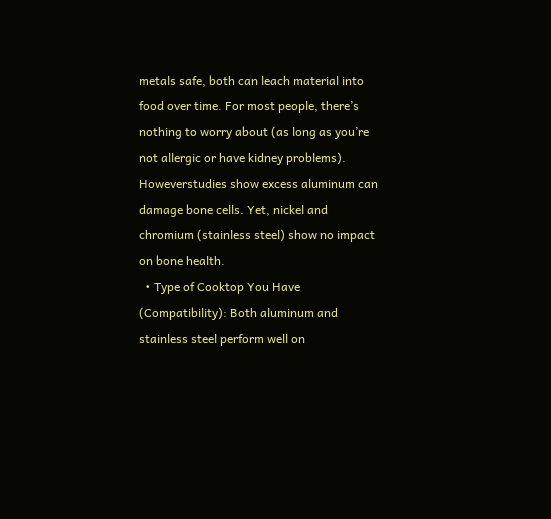metals safe, both can leach material into food over time. For most people, there’s nothing to worry about (as long as you’re not allergic or have kidney problems). Howeverstudies show excess aluminum can damage bone cells. Yet, nickel and chromium (stainless steel) show no impact on bone health.
  • Type of Cooktop You Have (Compatibility): Both aluminum and stainless steel perform well on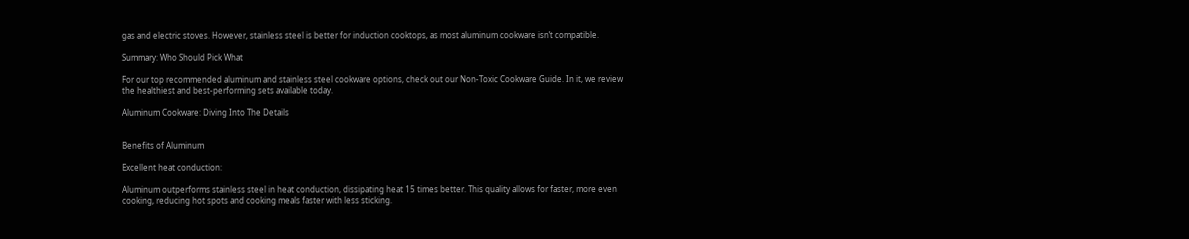gas and electric stoves. However, stainless steel is better for induction cooktops, as most aluminum cookware isn’t compatible.

Summary: Who Should Pick What

For our top recommended aluminum and stainless steel cookware options, check out our Non-Toxic Cookware Guide. In it, we review the healthiest and best-performing sets available today.

Aluminum Cookware: Diving Into The Details


Benefits of Aluminum

Excellent heat conduction:

Aluminum outperforms stainless steel in heat conduction, dissipating heat 15 times better. This quality allows for faster, more even cooking, reducing hot spots and cooking meals faster with less sticking.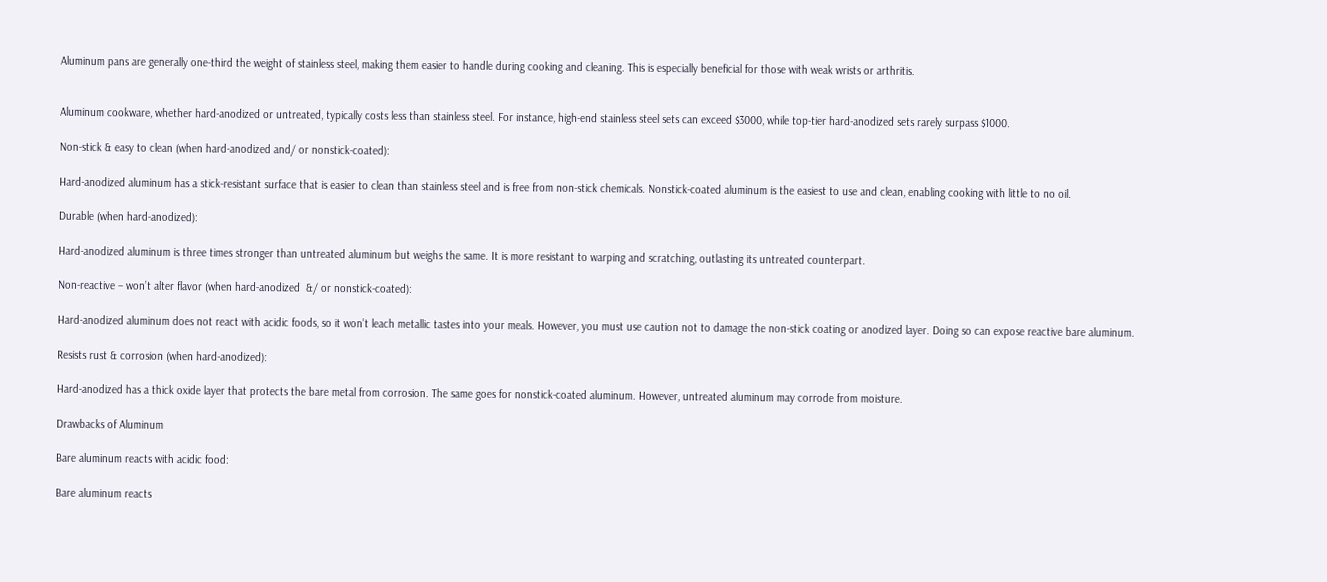Aluminum pans are generally one-third the weight of stainless steel, making them easier to handle during cooking and cleaning. This is especially beneficial for those with weak wrists or arthritis.


Aluminum cookware, whether hard-anodized or untreated, typically costs less than stainless steel. For instance, high-end stainless steel sets can exceed $3000, while top-tier hard-anodized sets rarely surpass $1000.

Non-stick & easy to clean (when hard-anodized and/ or nonstick-coated):

Hard-anodized aluminum has a stick-resistant surface that is easier to clean than stainless steel and is free from non-stick chemicals. Nonstick-coated aluminum is the easiest to use and clean, enabling cooking with little to no oil.

Durable (when hard-anodized):

Hard-anodized aluminum is three times stronger than untreated aluminum but weighs the same. It is more resistant to warping and scratching, outlasting its untreated counterpart.

Non-reactive – won’t alter flavor (when hard-anodized  &/ or nonstick-coated):

Hard-anodized aluminum does not react with acidic foods, so it won’t leach metallic tastes into your meals. However, you must use caution not to damage the non-stick coating or anodized layer. Doing so can expose reactive bare aluminum.

Resists rust & corrosion (when hard-anodized):

Hard-anodized has a thick oxide layer that protects the bare metal from corrosion. The same goes for nonstick-coated aluminum. However, untreated aluminum may corrode from moisture.

Drawbacks of Aluminum

Bare aluminum reacts with acidic food:

Bare aluminum reacts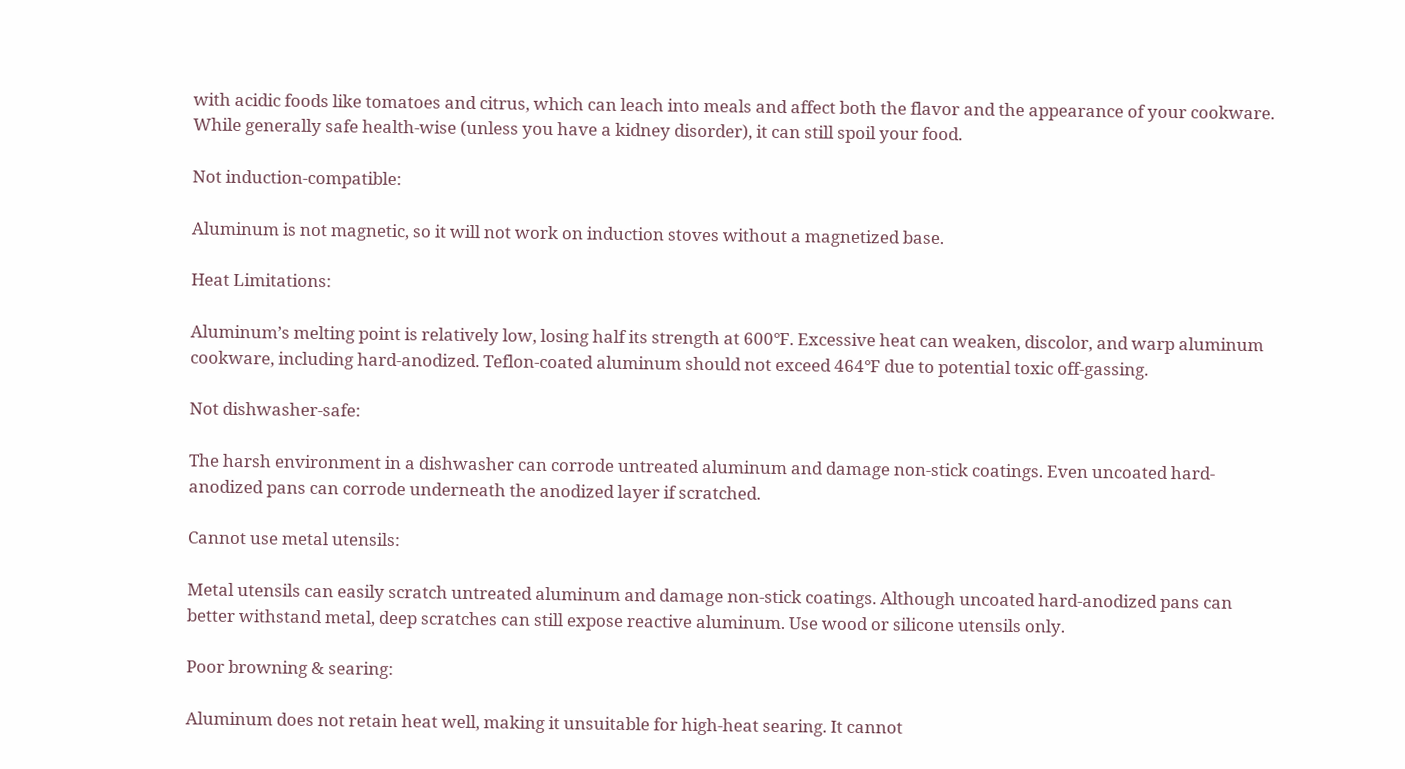with acidic foods like tomatoes and citrus, which can leach into meals and affect both the flavor and the appearance of your cookware. While generally safe health-wise (unless you have a kidney disorder), it can still spoil your food.

Not induction-compatible:

Aluminum is not magnetic, so it will not work on induction stoves without a magnetized base.

Heat Limitations:

Aluminum’s melting point is relatively low, losing half its strength at 600℉. Excessive heat can weaken, discolor, and warp aluminum cookware, including hard-anodized. Teflon-coated aluminum should not exceed 464℉ due to potential toxic off-gassing.

Not dishwasher-safe:

The harsh environment in a dishwasher can corrode untreated aluminum and damage non-stick coatings. Even uncoated hard-anodized pans can corrode underneath the anodized layer if scratched.

Cannot use metal utensils:

Metal utensils can easily scratch untreated aluminum and damage non-stick coatings. Although uncoated hard-anodized pans can better withstand metal, deep scratches can still expose reactive aluminum. Use wood or silicone utensils only.

Poor browning & searing:

Aluminum does not retain heat well, making it unsuitable for high-heat searing. It cannot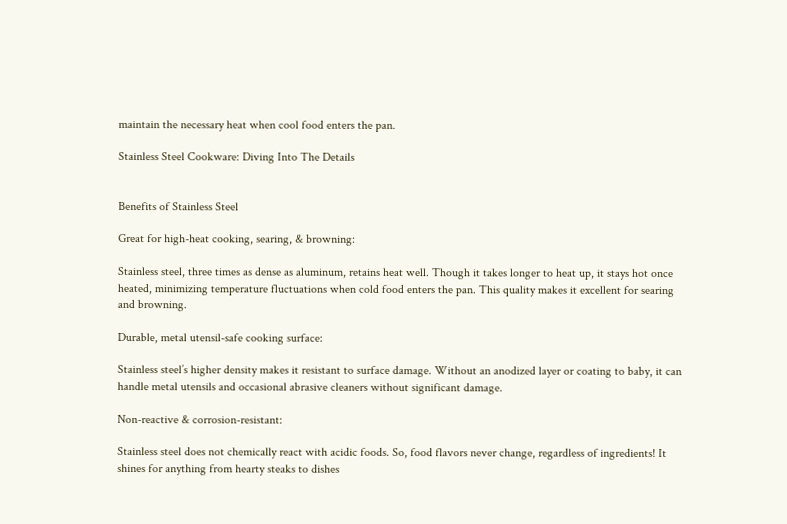maintain the necessary heat when cool food enters the pan.

Stainless Steel Cookware: Diving Into The Details


Benefits of Stainless Steel

Great for high-heat cooking, searing, & browning:

Stainless steel, three times as dense as aluminum, retains heat well. Though it takes longer to heat up, it stays hot once heated, minimizing temperature fluctuations when cold food enters the pan. This quality makes it excellent for searing and browning.

Durable, metal utensil-safe cooking surface:

Stainless steel’s higher density makes it resistant to surface damage. Without an anodized layer or coating to baby, it can handle metal utensils and occasional abrasive cleaners without significant damage.

Non-reactive & corrosion-resistant:

Stainless steel does not chemically react with acidic foods. So, food flavors never change, regardless of ingredients! It shines for anything from hearty steaks to dishes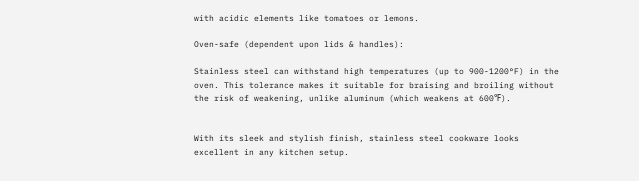with acidic elements like tomatoes or lemons.

Oven-safe (dependent upon lids & handles):

Stainless steel can withstand high temperatures (up to 900-1200°F) in the oven. This tolerance makes it suitable for braising and broiling without the risk of weakening, unlike aluminum (which weakens at 600℉).


With its sleek and stylish finish, stainless steel cookware looks excellent in any kitchen setup.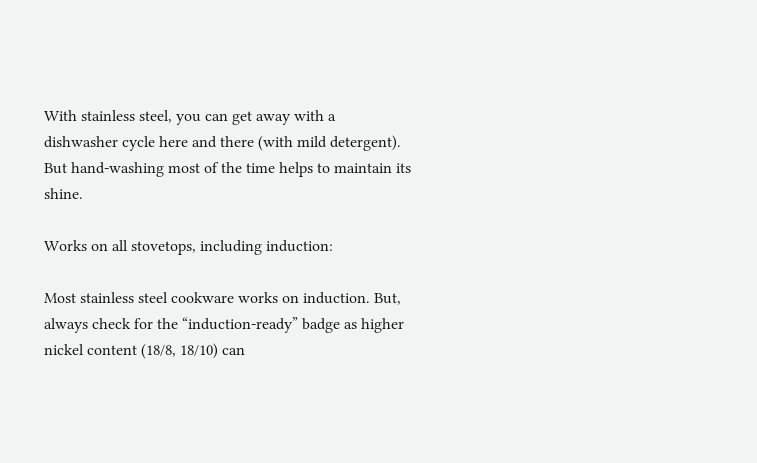With stainless steel, you can get away with a dishwasher cycle here and there (with mild detergent). But hand-washing most of the time helps to maintain its shine.

Works on all stovetops, including induction:

Most stainless steel cookware works on induction. But, always check for the “induction-ready” badge as higher nickel content (18/8, 18/10) can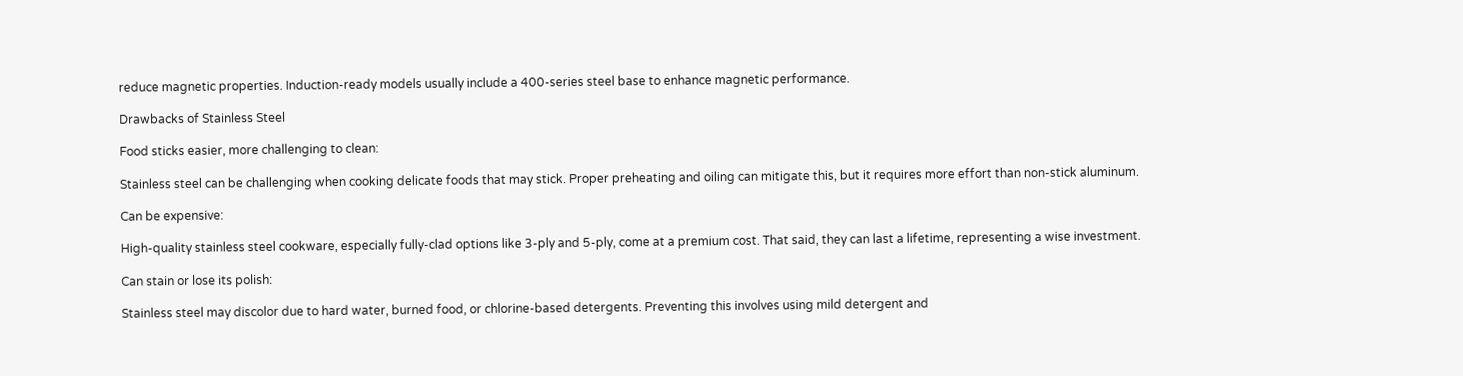reduce magnetic properties. Induction-ready models usually include a 400-series steel base to enhance magnetic performance.

Drawbacks of Stainless Steel

Food sticks easier, more challenging to clean:

Stainless steel can be challenging when cooking delicate foods that may stick. Proper preheating and oiling can mitigate this, but it requires more effort than non-stick aluminum.

Can be expensive:

High-quality stainless steel cookware, especially fully-clad options like 3-ply and 5-ply, come at a premium cost. That said, they can last a lifetime, representing a wise investment.

Can stain or lose its polish:

Stainless steel may discolor due to hard water, burned food, or chlorine-based detergents. Preventing this involves using mild detergent and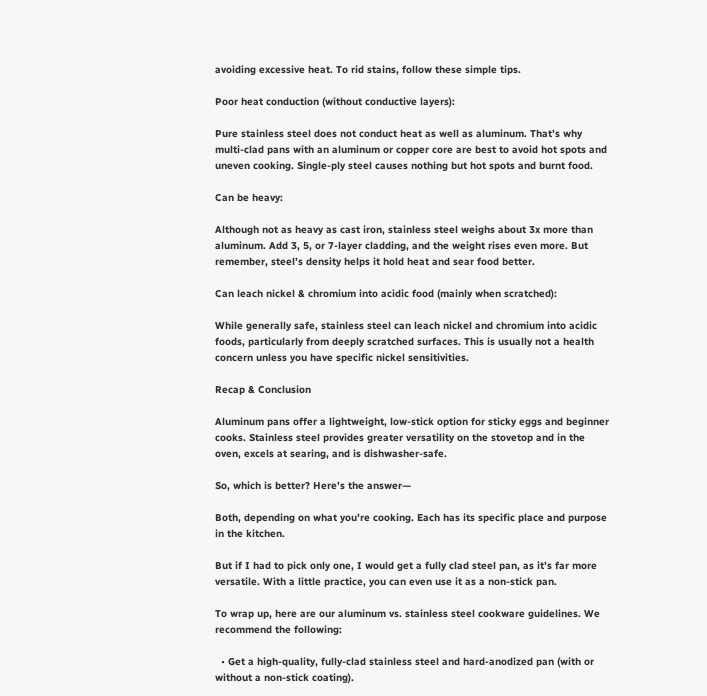avoiding excessive heat. To rid stains, follow these simple tips.

Poor heat conduction (without conductive layers):

Pure stainless steel does not conduct heat as well as aluminum. That’s why multi-clad pans with an aluminum or copper core are best to avoid hot spots and uneven cooking. Single-ply steel causes nothing but hot spots and burnt food.

Can be heavy:

Although not as heavy as cast iron, stainless steel weighs about 3x more than aluminum. Add 3, 5, or 7-layer cladding, and the weight rises even more. But remember, steel’s density helps it hold heat and sear food better.

Can leach nickel & chromium into acidic food (mainly when scratched):

While generally safe, stainless steel can leach nickel and chromium into acidic foods, particularly from deeply scratched surfaces. This is usually not a health concern unless you have specific nickel sensitivities.

Recap & Conclusion

Aluminum pans offer a lightweight, low-stick option for sticky eggs and beginner cooks. Stainless steel provides greater versatility on the stovetop and in the oven, excels at searing, and is dishwasher-safe.

So, which is better? Here’s the answer—

Both, depending on what you’re cooking. Each has its specific place and purpose in the kitchen.

But if I had to pick only one, I would get a fully clad steel pan, as it’s far more versatile. With a little practice, you can even use it as a non-stick pan.

To wrap up, here are our aluminum vs. stainless steel cookware guidelines. We recommend the following:

  • Get a high-quality, fully-clad stainless steel and hard-anodized pan (with or without a non-stick coating).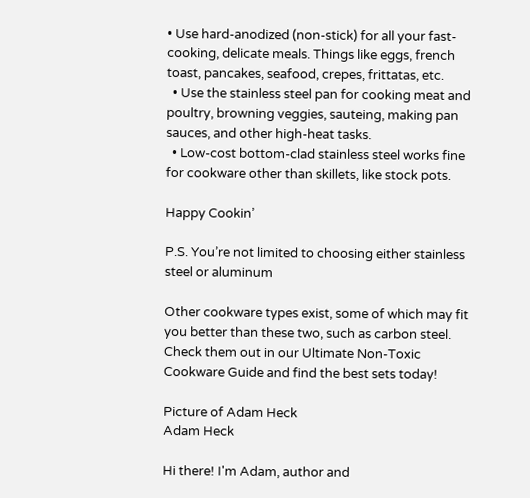• Use hard-anodized (non-stick) for all your fast-cooking, delicate meals. Things like eggs, french toast, pancakes, seafood, crepes, frittatas, etc.
  • Use the stainless steel pan for cooking meat and poultry, browning veggies, sauteing, making pan sauces, and other high-heat tasks.
  • Low-cost bottom-clad stainless steel works fine for cookware other than skillets, like stock pots.

Happy Cookin’

P.S. You’re not limited to choosing either stainless steel or aluminum

Other cookware types exist, some of which may fit you better than these two, such as carbon steel. Check them out in our Ultimate Non-Toxic Cookware Guide and find the best sets today!

Picture of Adam Heck
Adam Heck

Hi there! I'm Adam, author and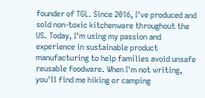founder of TGL. Since 2016, I've produced and sold non-toxic kitchenware throughout the US. Today, I'm using my passion and experience in sustainable product manufacturing to help families avoid unsafe reusable foodware. When I'm not writing, you'll find me hiking or camping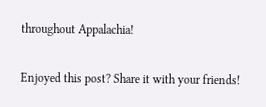throughout Appalachia!

Enjoyed this post? Share it with your friends!